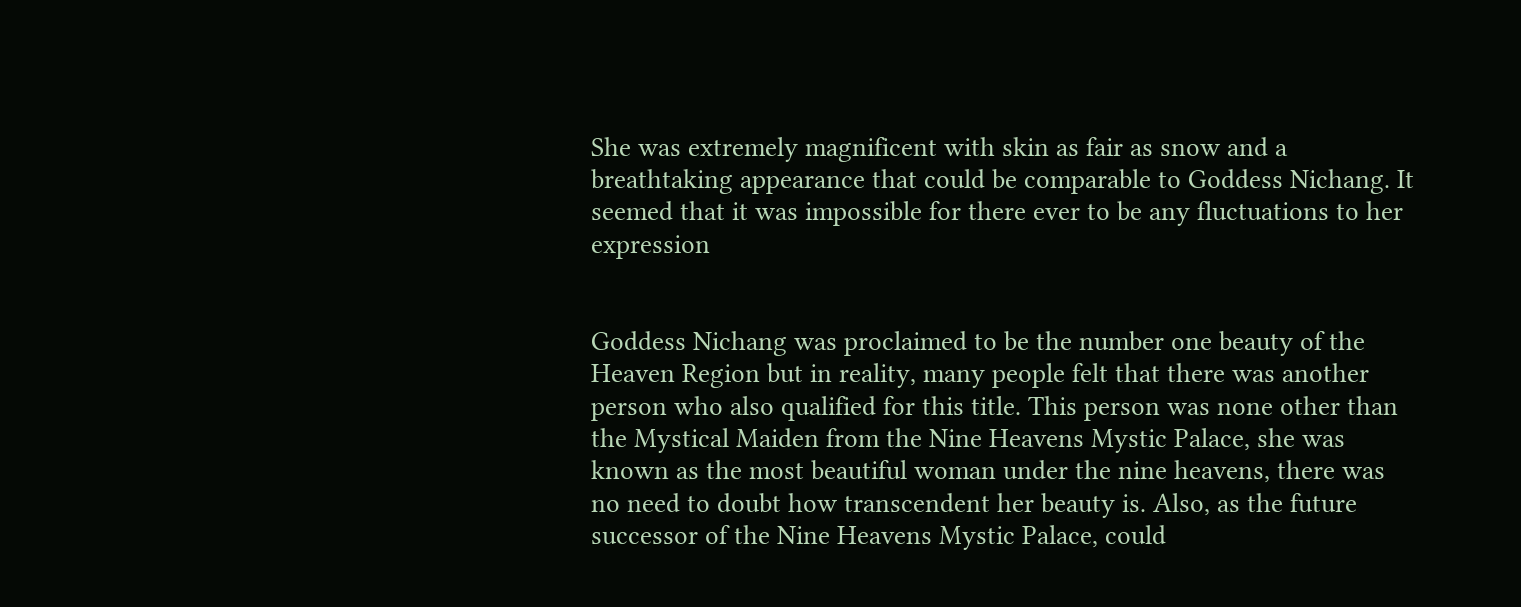She was extremely magnificent with skin as fair as snow and a breathtaking appearance that could be comparable to Goddess Nichang. It seemed that it was impossible for there ever to be any fluctuations to her expression


Goddess Nichang was proclaimed to be the number one beauty of the Heaven Region but in reality, many people felt that there was another person who also qualified for this title. This person was none other than the Mystical Maiden from the Nine Heavens Mystic Palace, she was known as the most beautiful woman under the nine heavens, there was no need to doubt how transcendent her beauty is. Also, as the future successor of the Nine Heavens Mystic Palace, could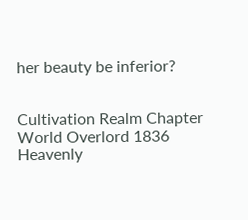her beauty be inferior?


Cultivation Realm Chapter
World Overlord 1836
Heavenly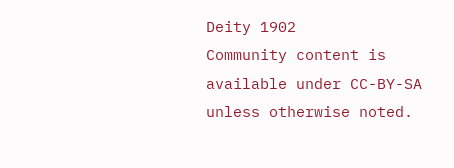Deity 1902
Community content is available under CC-BY-SA unless otherwise noted.